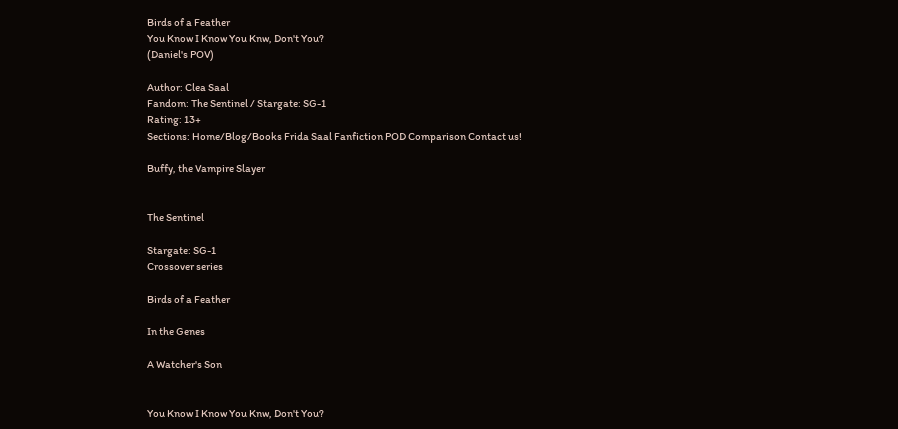Birds of a Feather
You Know I Know You Knw, Don't You?
(Daniel's POV)

Author: Clea Saal
Fandom: The Sentinel / Stargate: SG-1
Rating: 13+
Sections: Home/Blog/Books Frida Saal Fanfiction POD Comparison Contact us!

Buffy, the Vampire Slayer


The Sentinel

Stargate: SG-1
Crossover series

Birds of a Feather

In the Genes

A Watcher's Son


You Know I Know You Knw, Don't You?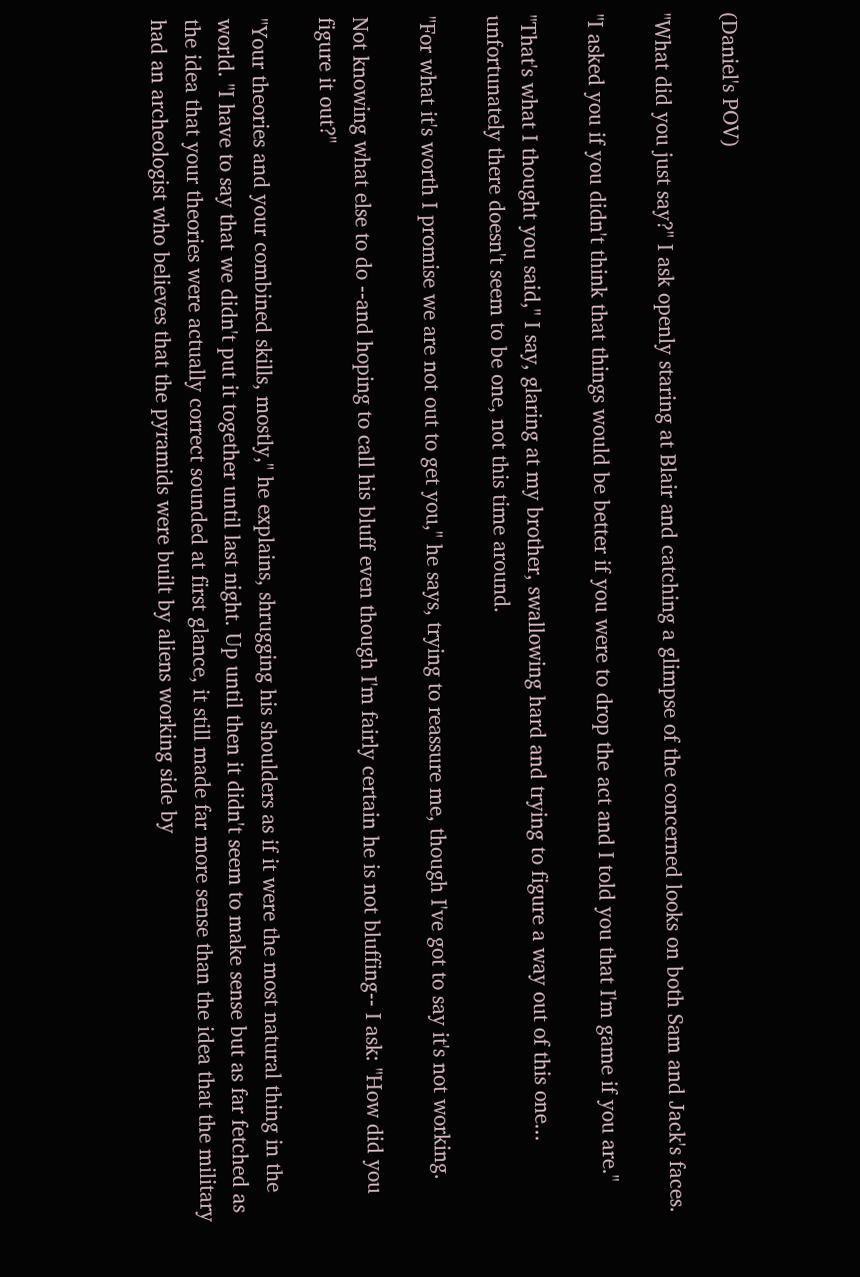(Daniel's POV)

"What did you just say?" I ask openly staring at Blair and catching a glimpse of the concerned looks on both Sam and Jack's faces.

"I asked you if you didn't think that things would be better if you were to drop the act and I told you that I'm game if you are."

"That's what I thought you said," I say, glaring at my brother, swallowing hard and trying to figure a way out of this one... unfortunately there doesn't seem to be one, not this time around.

"For what it's worth I promise we are not out to get you," he says, trying to reassure me, though I've got to say it's not working.

Not knowing what else to do --and hoping to call his bluff even though I'm fairly certain he is not bluffing-- I ask: "How did you figure it out?"

"Your theories and your combined skills, mostly," he explains, shrugging his shoulders as if it were the most natural thing in the world. "I have to say that we didn't put it together until last night. Up until then it didn't seem to make sense but as far fetched as the idea that your theories were actually correct sounded at first glance, it still made far more sense than the idea that the military had an archeologist who believes that the pyramids were built by aliens working side by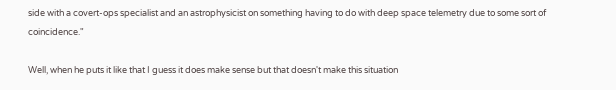side with a covert-ops specialist and an astrophysicist on something having to do with deep space telemetry due to some sort of coincidence."

Well, when he puts it like that I guess it does make sense but that doesn't make this situation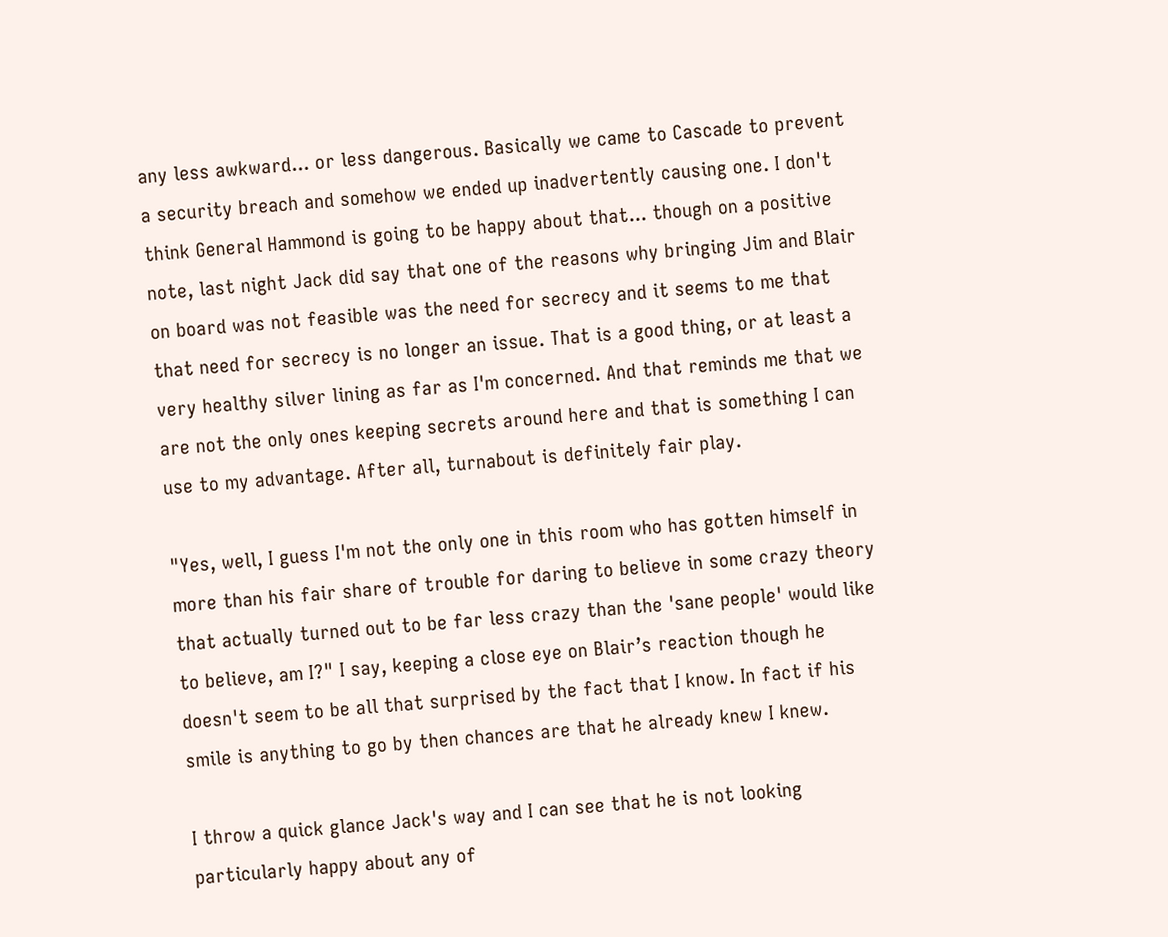any less awkward... or less dangerous. Basically we came to Cascade to prevent a security breach and somehow we ended up inadvertently causing one. I don't think General Hammond is going to be happy about that... though on a positive note, last night Jack did say that one of the reasons why bringing Jim and Blair on board was not feasible was the need for secrecy and it seems to me that that need for secrecy is no longer an issue. That is a good thing, or at least a very healthy silver lining as far as I'm concerned. And that reminds me that we are not the only ones keeping secrets around here and that is something I can use to my advantage. After all, turnabout is definitely fair play.

"Yes, well, I guess I'm not the only one in this room who has gotten himself in more than his fair share of trouble for daring to believe in some crazy theory that actually turned out to be far less crazy than the 'sane people' would like to believe, am I?" I say, keeping a close eye on Blair’s reaction though he doesn't seem to be all that surprised by the fact that I know. In fact if his smile is anything to go by then chances are that he already knew I knew.

I throw a quick glance Jack's way and I can see that he is not looking particularly happy about any of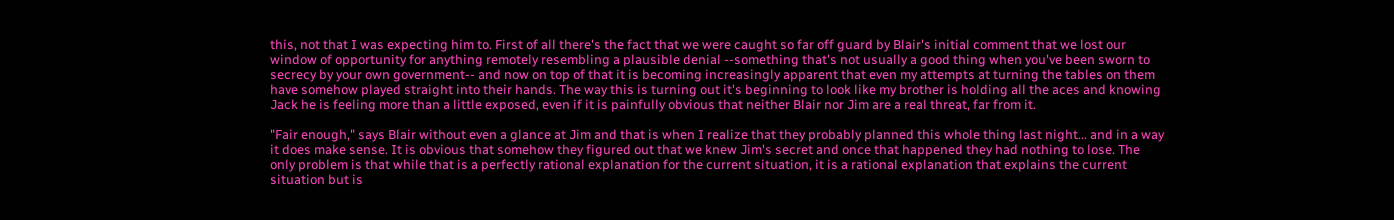this, not that I was expecting him to. First of all there's the fact that we were caught so far off guard by Blair's initial comment that we lost our window of opportunity for anything remotely resembling a plausible denial --something that's not usually a good thing when you've been sworn to secrecy by your own government-- and now on top of that it is becoming increasingly apparent that even my attempts at turning the tables on them have somehow played straight into their hands. The way this is turning out it's beginning to look like my brother is holding all the aces and knowing Jack he is feeling more than a little exposed, even if it is painfully obvious that neither Blair nor Jim are a real threat, far from it.

"Fair enough," says Blair without even a glance at Jim and that is when I realize that they probably planned this whole thing last night... and in a way it does make sense. It is obvious that somehow they figured out that we knew Jim's secret and once that happened they had nothing to lose. The only problem is that while that is a perfectly rational explanation for the current situation, it is a rational explanation that explains the current situation but is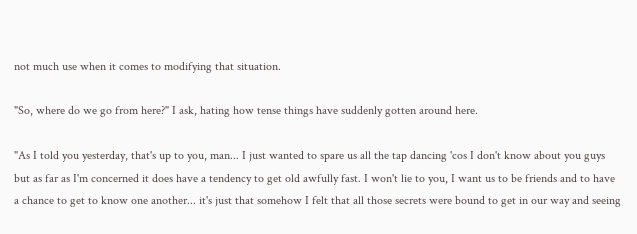not much use when it comes to modifying that situation.

"So, where do we go from here?" I ask, hating how tense things have suddenly gotten around here.

"As I told you yesterday, that's up to you, man... I just wanted to spare us all the tap dancing 'cos I don't know about you guys but as far as I'm concerned it does have a tendency to get old awfully fast. I won't lie to you, I want us to be friends and to have a chance to get to know one another... it's just that somehow I felt that all those secrets were bound to get in our way and seeing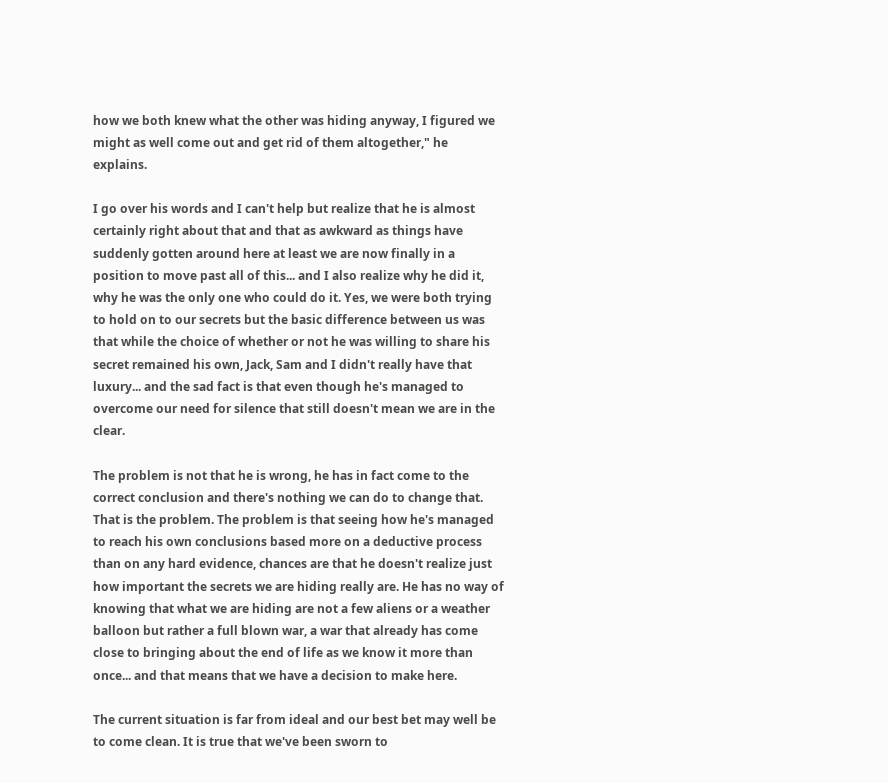how we both knew what the other was hiding anyway, I figured we might as well come out and get rid of them altogether," he explains.

I go over his words and I can't help but realize that he is almost certainly right about that and that as awkward as things have suddenly gotten around here at least we are now finally in a position to move past all of this... and I also realize why he did it, why he was the only one who could do it. Yes, we were both trying to hold on to our secrets but the basic difference between us was that while the choice of whether or not he was willing to share his secret remained his own, Jack, Sam and I didn't really have that luxury... and the sad fact is that even though he's managed to overcome our need for silence that still doesn't mean we are in the clear.

The problem is not that he is wrong, he has in fact come to the correct conclusion and there's nothing we can do to change that. That is the problem. The problem is that seeing how he's managed to reach his own conclusions based more on a deductive process than on any hard evidence, chances are that he doesn't realize just how important the secrets we are hiding really are. He has no way of knowing that what we are hiding are not a few aliens or a weather balloon but rather a full blown war, a war that already has come close to bringing about the end of life as we know it more than once... and that means that we have a decision to make here.

The current situation is far from ideal and our best bet may well be to come clean. It is true that we've been sworn to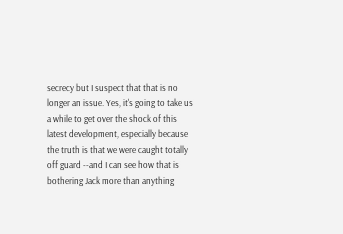secrecy but I suspect that that is no longer an issue. Yes, it's going to take us a while to get over the shock of this latest development, especially because the truth is that we were caught totally off guard --and I can see how that is bothering Jack more than anything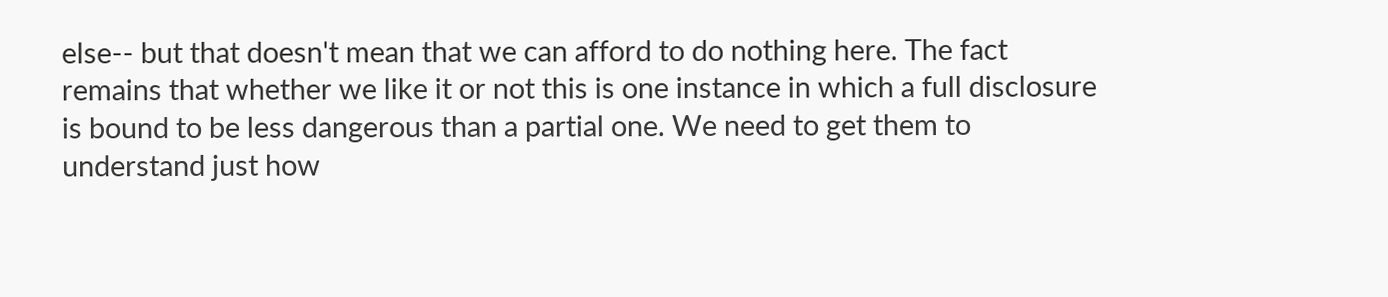else-- but that doesn't mean that we can afford to do nothing here. The fact remains that whether we like it or not this is one instance in which a full disclosure is bound to be less dangerous than a partial one. We need to get them to understand just how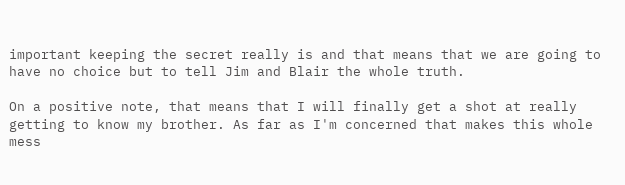important keeping the secret really is and that means that we are going to have no choice but to tell Jim and Blair the whole truth.

On a positive note, that means that I will finally get a shot at really getting to know my brother. As far as I'm concerned that makes this whole mess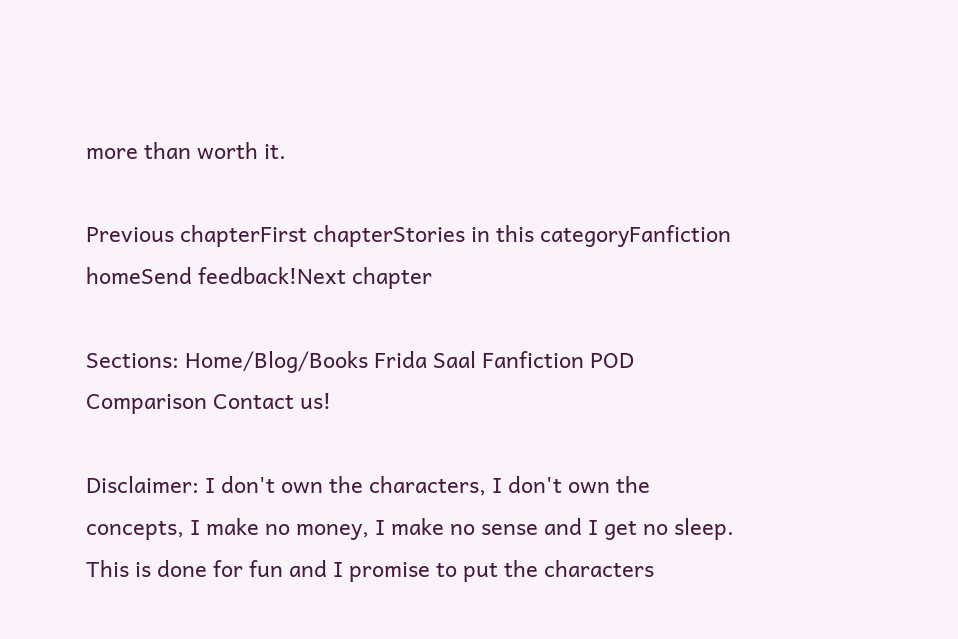more than worth it.

Previous chapterFirst chapterStories in this categoryFanfiction homeSend feedback!Next chapter

Sections: Home/Blog/Books Frida Saal Fanfiction POD Comparison Contact us!

Disclaimer: I don't own the characters, I don't own the concepts, I make no money, I make no sense and I get no sleep. This is done for fun and I promise to put the characters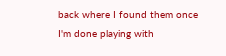back where I found them once I'm done playing with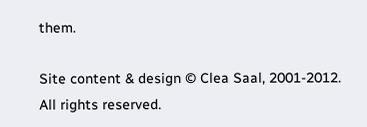them.

Site content & design © Clea Saal, 2001-2012. All rights reserved.